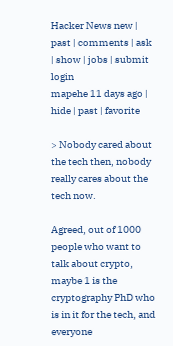Hacker News new | past | comments | ask | show | jobs | submit login
mapehe 11 days ago | hide | past | favorite

> Nobody cared about the tech then, nobody really cares about the tech now.

Agreed, out of 1000 people who want to talk about crypto, maybe 1 is the cryptography PhD who is in it for the tech, and everyone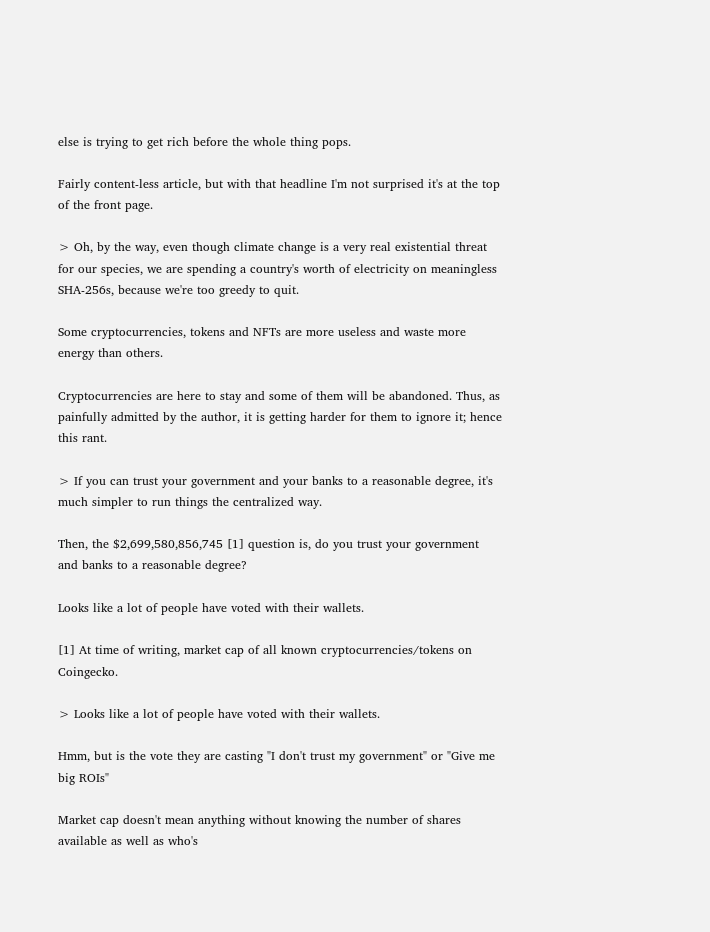else is trying to get rich before the whole thing pops.

Fairly content-less article, but with that headline I'm not surprised it's at the top of the front page.

> Oh, by the way, even though climate change is a very real existential threat for our species, we are spending a country's worth of electricity on meaningless SHA-256s, because we're too greedy to quit.

Some cryptocurrencies, tokens and NFTs are more useless and waste more energy than others.

Cryptocurrencies are here to stay and some of them will be abandoned. Thus, as painfully admitted by the author, it is getting harder for them to ignore it; hence this rant.

> If you can trust your government and your banks to a reasonable degree, it's much simpler to run things the centralized way.

Then, the $2,699,580,856,745 [1] question is, do you trust your government and banks to a reasonable degree?

Looks like a lot of people have voted with their wallets.

[1] At time of writing, market cap of all known cryptocurrencies/tokens on Coingecko.

> Looks like a lot of people have voted with their wallets.

Hmm, but is the vote they are casting "I don't trust my government" or "Give me big ROIs"

Market cap doesn't mean anything without knowing the number of shares available as well as who's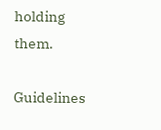holding them.

Guidelines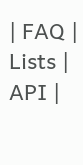| FAQ | Lists | API |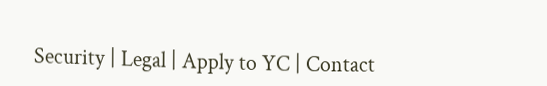Security | Legal | Apply to YC | Contact